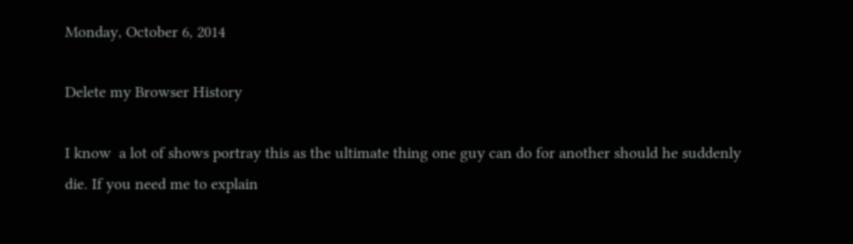Monday, October 6, 2014

Delete my Browser History

I know  a lot of shows portray this as the ultimate thing one guy can do for another should he suddenly die. If you need me to explain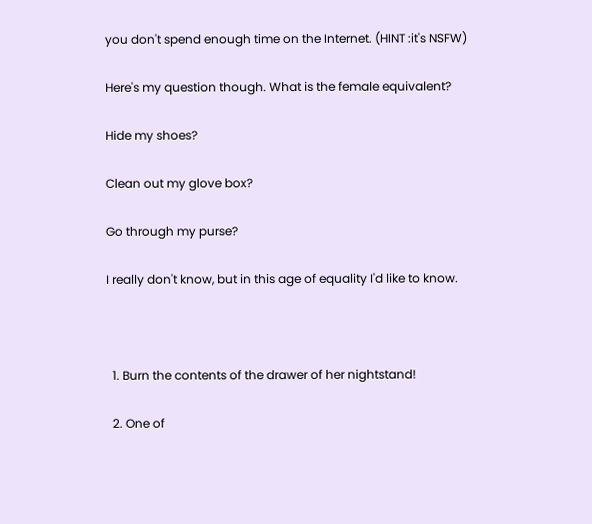you don't spend enough time on the Internet. (HINT :it's NSFW)

Here's my question though. What is the female equivalent?

Hide my shoes?

Clean out my glove box?

Go through my purse?

I really don't know, but in this age of equality I'd like to know.



  1. Burn the contents of the drawer of her nightstand!

  2. One of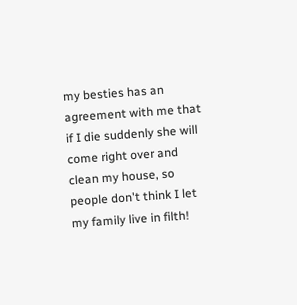my besties has an agreement with me that if I die suddenly she will come right over and clean my house, so people don't think I let my family live in filth!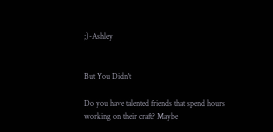;)-Ashley


But You Didn't

Do you have talented friends that spend hours working on their craft? Maybe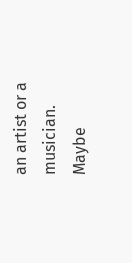an artist or a musician. Maybe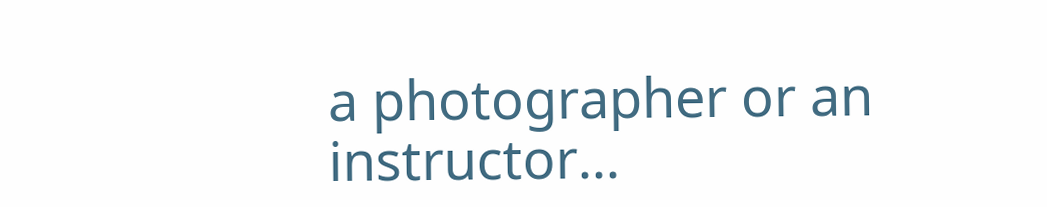a photographer or an instructor...